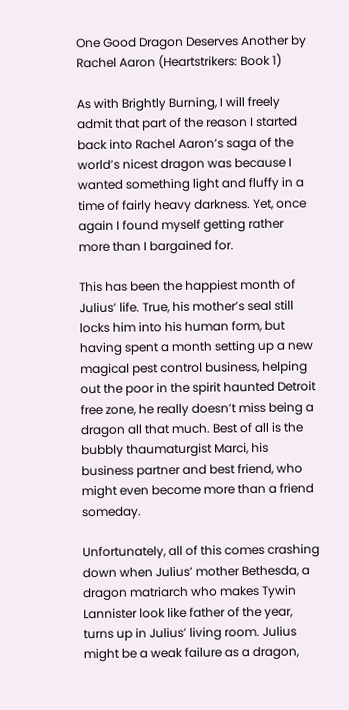One Good Dragon Deserves Another by Rachel Aaron (Heartstrikers: Book 1)

As with Brightly Burning, I will freely admit that part of the reason I started back into Rachel Aaron’s saga of the world’s nicest dragon was because I wanted something light and fluffy in a time of fairly heavy darkness. Yet, once again I found myself getting rather more than I bargained for.

This has been the happiest month of Julius’ life. True, his mother’s seal still locks him into his human form, but having spent a month setting up a new magical pest control business, helping out the poor in the spirit haunted Detroit free zone, he really doesn’t miss being a dragon all that much. Best of all is the bubbly thaumaturgist Marci, his business partner and best friend, who might even become more than a friend someday.

Unfortunately, all of this comes crashing down when Julius’ mother Bethesda, a dragon matriarch who makes Tywin Lannister look like father of the year, turns up in Julius’ living room. Julius might be a weak failure as a dragon,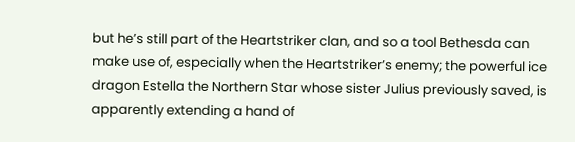but he’s still part of the Heartstriker clan, and so a tool Bethesda can make use of, especially when the Heartstriker’s enemy; the powerful ice dragon Estella the Northern Star whose sister Julius previously saved, is apparently extending a hand of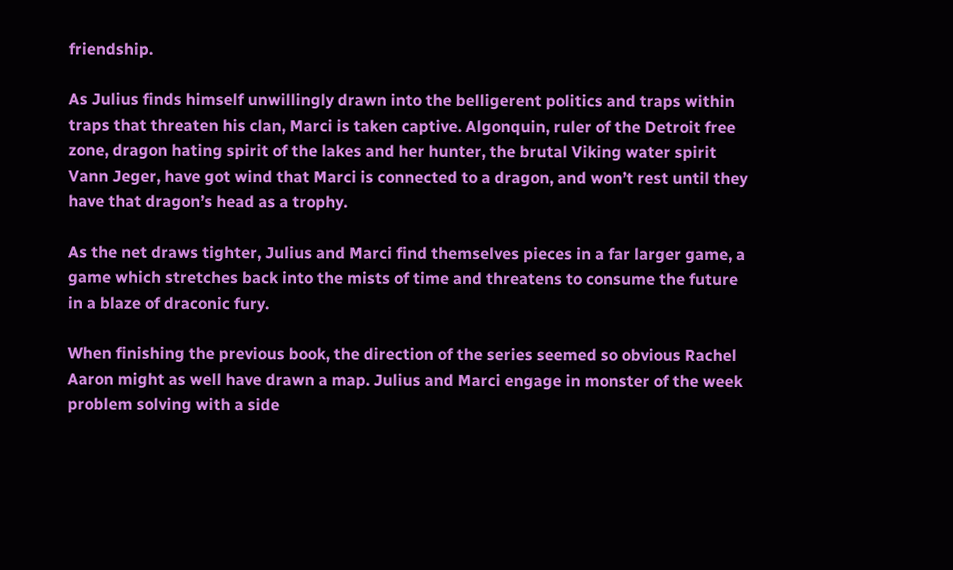friendship.

As Julius finds himself unwillingly drawn into the belligerent politics and traps within traps that threaten his clan, Marci is taken captive. Algonquin, ruler of the Detroit free zone, dragon hating spirit of the lakes and her hunter, the brutal Viking water spirit Vann Jeger, have got wind that Marci is connected to a dragon, and won’t rest until they have that dragon’s head as a trophy.

As the net draws tighter, Julius and Marci find themselves pieces in a far larger game, a game which stretches back into the mists of time and threatens to consume the future in a blaze of draconic fury.

When finishing the previous book, the direction of the series seemed so obvious Rachel Aaron might as well have drawn a map. Julius and Marci engage in monster of the week problem solving with a side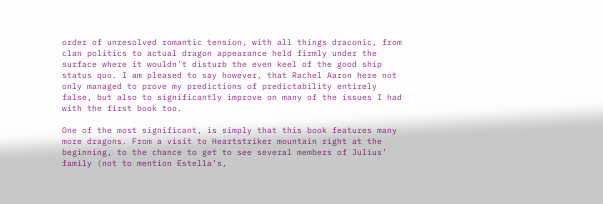order of unresolved romantic tension, with all things draconic, from clan politics to actual dragon appearance held firmly under the surface where it wouldn’t disturb the even keel of the good ship status quo. I am pleased to say however, that Rachel Aaron here not only managed to prove my predictions of predictability entirely false, but also to significantly improve on many of the issues I had with the first book too.

One of the most significant, is simply that this book features many more dragons. From a visit to Heartstriker mountain right at the beginning, to the chance to get to see several members of Julius’ family (not to mention Estella’s,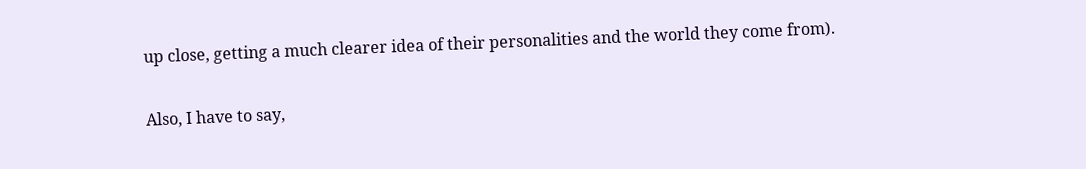up close, getting a much clearer idea of their personalities and the world they come from).

Also, I have to say,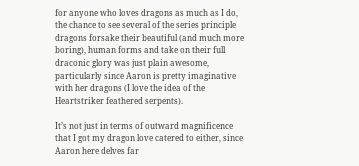for anyone who loves dragons as much as I do, the chance to see several of the series principle dragons forsake their beautiful (and much more boring), human forms and take on their full draconic glory was just plain awesome, particularly since Aaron is pretty imaginative with her dragons (I love the idea of the Heartstriker feathered serpents).

It’s not just in terms of outward magnificence that I got my dragon love catered to either, since Aaron here delves far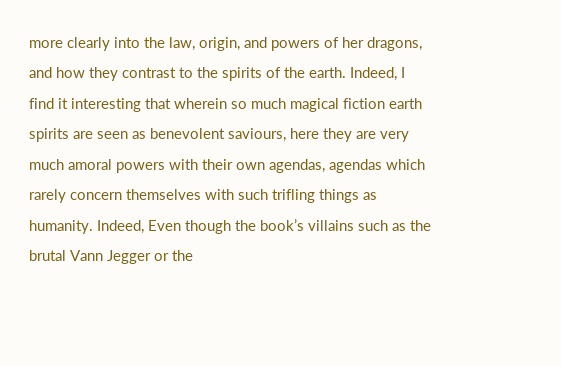more clearly into the law, origin, and powers of her dragons, and how they contrast to the spirits of the earth. Indeed, I find it interesting that wherein so much magical fiction earth spirits are seen as benevolent saviours, here they are very much amoral powers with their own agendas, agendas which rarely concern themselves with such trifling things as humanity. Indeed, Even though the book’s villains such as the brutal Vann Jegger or the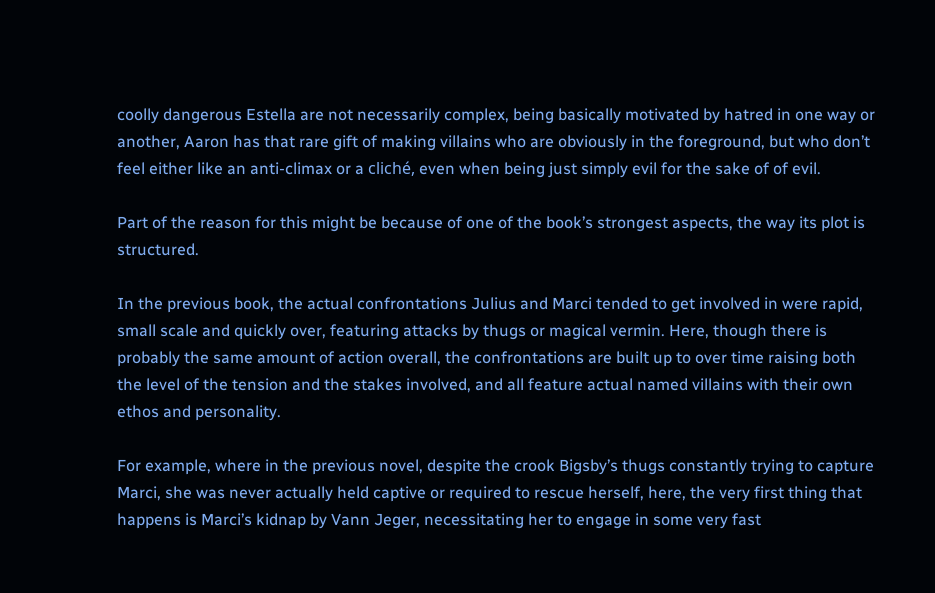coolly dangerous Estella are not necessarily complex, being basically motivated by hatred in one way or another, Aaron has that rare gift of making villains who are obviously in the foreground, but who don’t feel either like an anti-climax or a cliché, even when being just simply evil for the sake of of evil.

Part of the reason for this might be because of one of the book’s strongest aspects, the way its plot is structured.

In the previous book, the actual confrontations Julius and Marci tended to get involved in were rapid, small scale and quickly over, featuring attacks by thugs or magical vermin. Here, though there is probably the same amount of action overall, the confrontations are built up to over time raising both the level of the tension and the stakes involved, and all feature actual named villains with their own ethos and personality.

For example, where in the previous novel, despite the crook Bigsby’s thugs constantly trying to capture Marci, she was never actually held captive or required to rescue herself, here, the very first thing that happens is Marci’s kidnap by Vann Jeger, necessitating her to engage in some very fast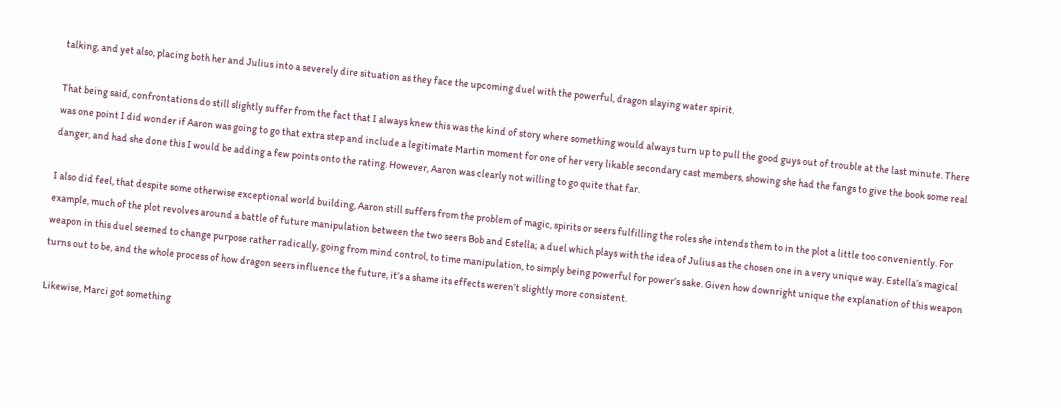talking, and yet also, placing both her and Julius into a severely dire situation as they face the upcoming duel with the powerful, dragon slaying water spirit.

That being said, confrontations do still slightly suffer from the fact that I always knew this was the kind of story where something would always turn up to pull the good guys out of trouble at the last minute. There was one point I did wonder if Aaron was going to go that extra step and include a legitimate Martin moment for one of her very likable secondary cast members, showing she had the fangs to give the book some real danger, and had she done this I would be adding a few points onto the rating. However, Aaron was clearly not willing to go quite that far.

I also did feel, that despite some otherwise exceptional world building, Aaron still suffers from the problem of magic, spirits or seers fulfilling the roles she intends them to in the plot a little too conveniently. For example, much of the plot revolves around a battle of future manipulation between the two seers Bob and Estella; a duel which plays with the idea of Julius as the chosen one in a very unique way. Estella’s magical weapon in this duel seemed to change purpose rather radically, going from mind control, to time manipulation, to simply being powerful for power’s sake. Given how downright unique the explanation of this weapon turns out to be, and the whole process of how dragon seers influence the future, it’s a shame its effects weren’t slightly more consistent.

Likewise, Marci got something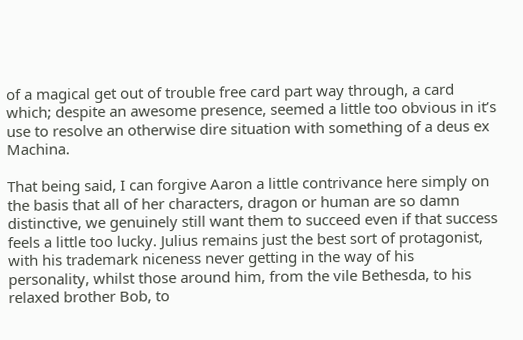of a magical get out of trouble free card part way through, a card which; despite an awesome presence, seemed a little too obvious in it’s use to resolve an otherwise dire situation with something of a deus ex Machina.

That being said, I can forgive Aaron a little contrivance here simply on the basis that all of her characters, dragon or human are so damn distinctive, we genuinely still want them to succeed even if that success feels a little too lucky. Julius remains just the best sort of protagonist, with his trademark niceness never getting in the way of his personality, whilst those around him, from the vile Bethesda, to his relaxed brother Bob, to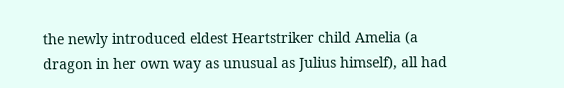the newly introduced eldest Heartstriker child Amelia (a dragon in her own way as unusual as Julius himself), all had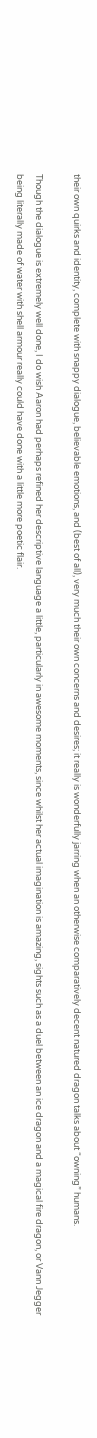their own quirks and identity, complete with snappy dialogue, believable emotions, and (best of all), very much their own concerns and desires; it really is wonderfully jarring when an otherwise comparatively decent natured dragon talks about “owning” humans.

Though the dialogue is extremely well done, I do wish Aaron had perhaps refined her descriptive language a little, particularly in awesome moments, since whilst her actual imagination is amazing, sights such as a duel between an ice dragon and a magical fire dragon, or Vann Jegger being literally made of water with shell armour really could have done with a little more poetic flair.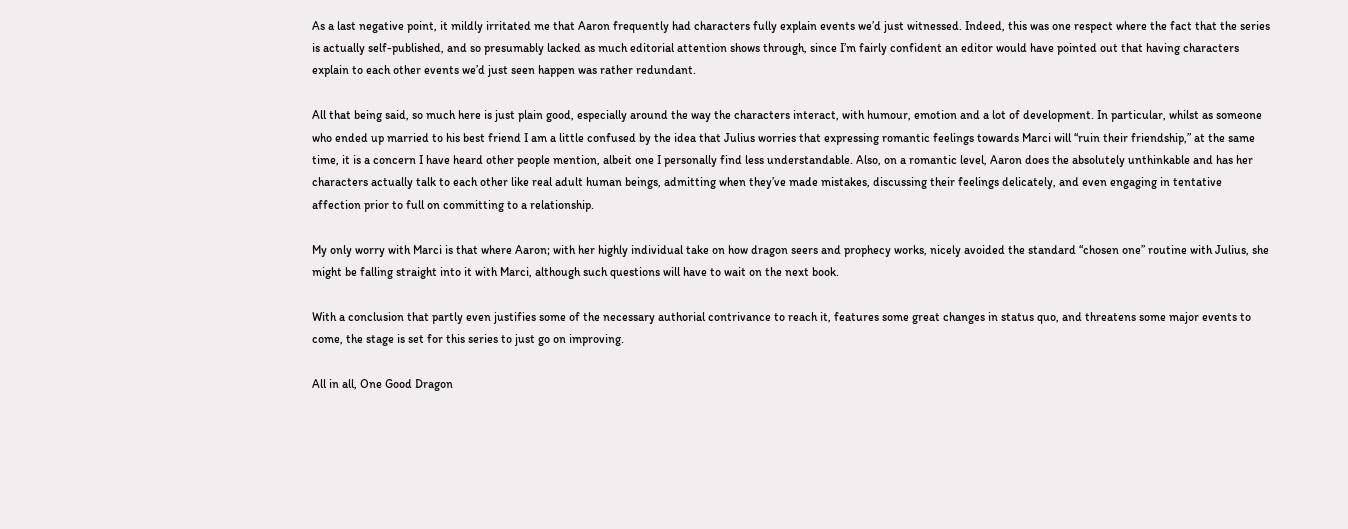As a last negative point, it mildly irritated me that Aaron frequently had characters fully explain events we’d just witnessed. Indeed, this was one respect where the fact that the series is actually self-published, and so presumably lacked as much editorial attention shows through, since I’m fairly confident an editor would have pointed out that having characters explain to each other events we’d just seen happen was rather redundant.

All that being said, so much here is just plain good, especially around the way the characters interact, with humour, emotion and a lot of development. In particular, whilst as someone who ended up married to his best friend I am a little confused by the idea that Julius worries that expressing romantic feelings towards Marci will “ruin their friendship,” at the same time, it is a concern I have heard other people mention, albeit one I personally find less understandable. Also, on a romantic level, Aaron does the absolutely unthinkable and has her characters actually talk to each other like real adult human beings, admitting when they’ve made mistakes, discussing their feelings delicately, and even engaging in tentative affection prior to full on committing to a relationship.

My only worry with Marci is that where Aaron; with her highly individual take on how dragon seers and prophecy works, nicely avoided the standard “chosen one” routine with Julius, she might be falling straight into it with Marci, although such questions will have to wait on the next book.

With a conclusion that partly even justifies some of the necessary authorial contrivance to reach it, features some great changes in status quo, and threatens some major events to come, the stage is set for this series to just go on improving.

All in all, One Good Dragon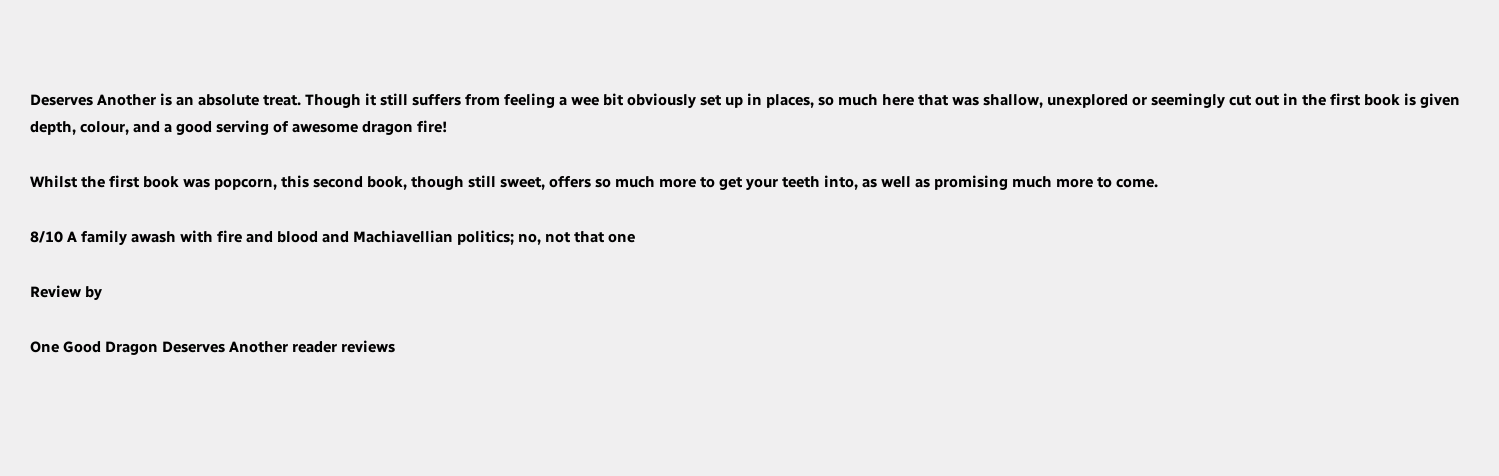Deserves Another is an absolute treat. Though it still suffers from feeling a wee bit obviously set up in places, so much here that was shallow, unexplored or seemingly cut out in the first book is given depth, colour, and a good serving of awesome dragon fire!

Whilst the first book was popcorn, this second book, though still sweet, offers so much more to get your teeth into, as well as promising much more to come.

8/10 A family awash with fire and blood and Machiavellian politics; no, not that one

Review by

One Good Dragon Deserves Another reader reviews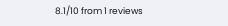8.1/10 from 1 reviews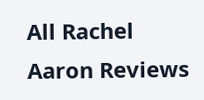All Rachel Aaron Reviews